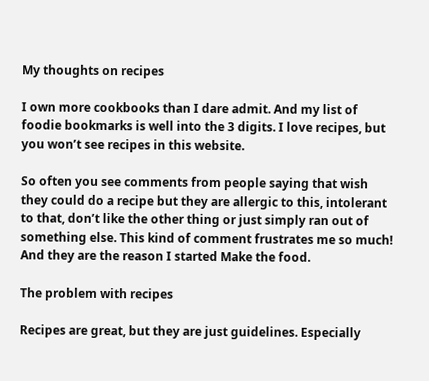My thoughts on recipes

I own more cookbooks than I dare admit. And my list of foodie bookmarks is well into the 3 digits. I love recipes, but you won’t see recipes in this website.

So often you see comments from people saying that wish they could do a recipe but they are allergic to this, intolerant to that, don’t like the other thing or just simply ran out of something else. This kind of comment frustrates me so much! And they are the reason I started Make the food.

The problem with recipes

Recipes are great, but they are just guidelines. Especially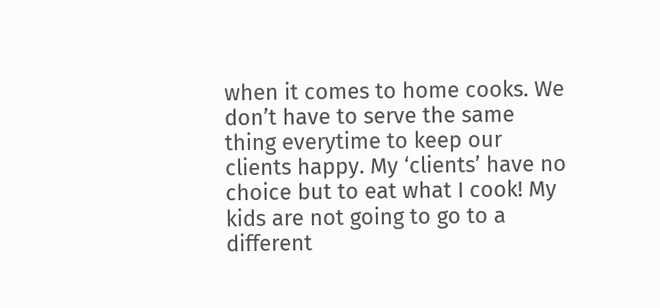when it comes to home cooks. We don’t have to serve the same thing everytime to keep our clients happy. My ‘clients’ have no choice but to eat what I cook! My kids are not going to go to a different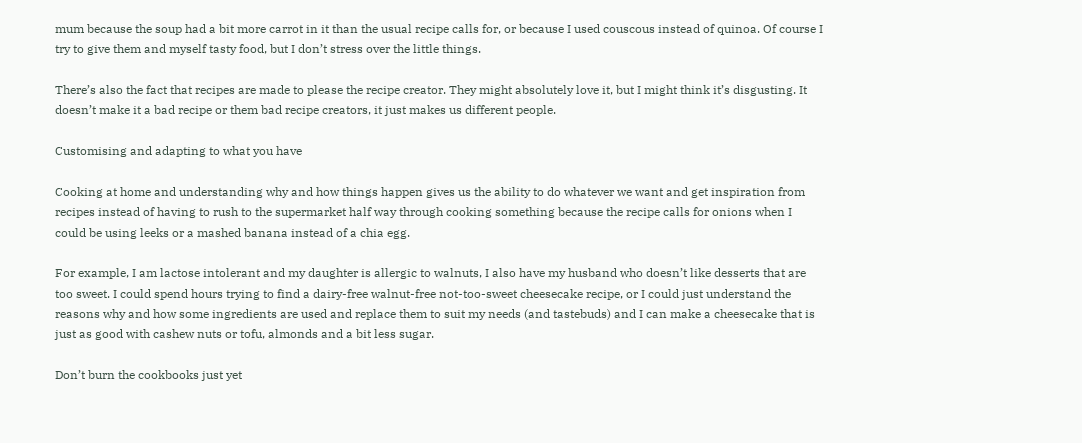mum because the soup had a bit more carrot in it than the usual recipe calls for, or because I used couscous instead of quinoa. Of course I try to give them and myself tasty food, but I don’t stress over the little things.

There’s also the fact that recipes are made to please the recipe creator. They might absolutely love it, but I might think it’s disgusting. It doesn’t make it a bad recipe or them bad recipe creators, it just makes us different people.

Customising and adapting to what you have

Cooking at home and understanding why and how things happen gives us the ability to do whatever we want and get inspiration from recipes instead of having to rush to the supermarket half way through cooking something because the recipe calls for onions when I could be using leeks or a mashed banana instead of a chia egg.

For example, I am lactose intolerant and my daughter is allergic to walnuts, I also have my husband who doesn’t like desserts that are too sweet. I could spend hours trying to find a dairy-free walnut-free not-too-sweet cheesecake recipe, or I could just understand the reasons why and how some ingredients are used and replace them to suit my needs (and tastebuds) and I can make a cheesecake that is just as good with cashew nuts or tofu, almonds and a bit less sugar.

Don’t burn the cookbooks just yet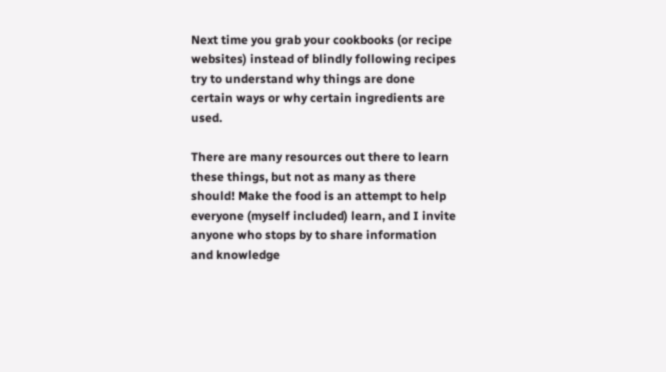Next time you grab your cookbooks (or recipe websites) instead of blindly following recipes try to understand why things are done certain ways or why certain ingredients are used.

There are many resources out there to learn these things, but not as many as there should! Make the food is an attempt to help everyone (myself included) learn, and I invite anyone who stops by to share information and knowledge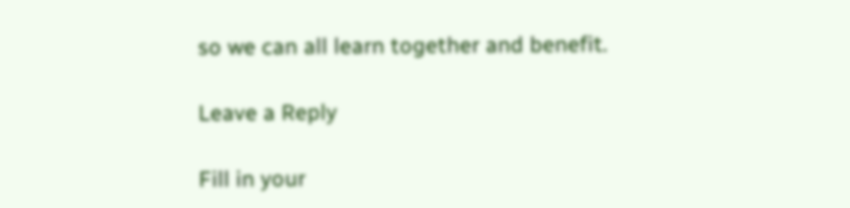so we can all learn together and benefit.

Leave a Reply

Fill in your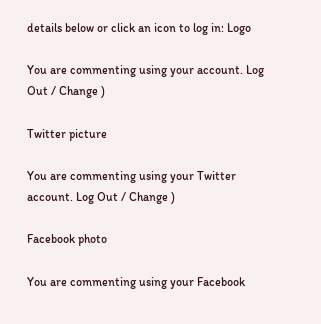details below or click an icon to log in: Logo

You are commenting using your account. Log Out / Change )

Twitter picture

You are commenting using your Twitter account. Log Out / Change )

Facebook photo

You are commenting using your Facebook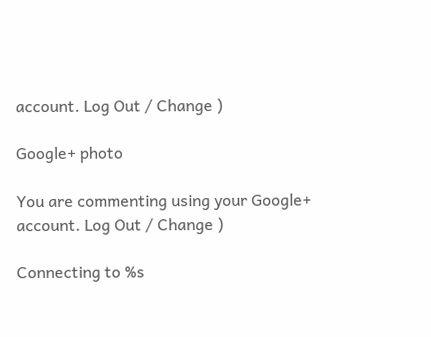account. Log Out / Change )

Google+ photo

You are commenting using your Google+ account. Log Out / Change )

Connecting to %s